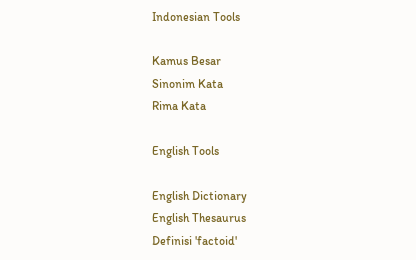Indonesian Tools

Kamus Besar
Sinonim Kata
Rima Kata

English Tools

English Dictionary
English Thesaurus
Definisi 'factoid'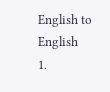English to English
1.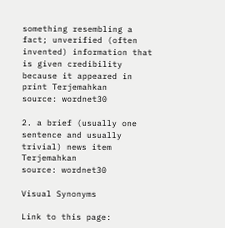something resembling a fact; unverified (often invented) information that is given credibility because it appeared in print Terjemahkan
source: wordnet30

2. a brief (usually one sentence and usually trivial) news item Terjemahkan
source: wordnet30

Visual Synonyms

Link to this page: